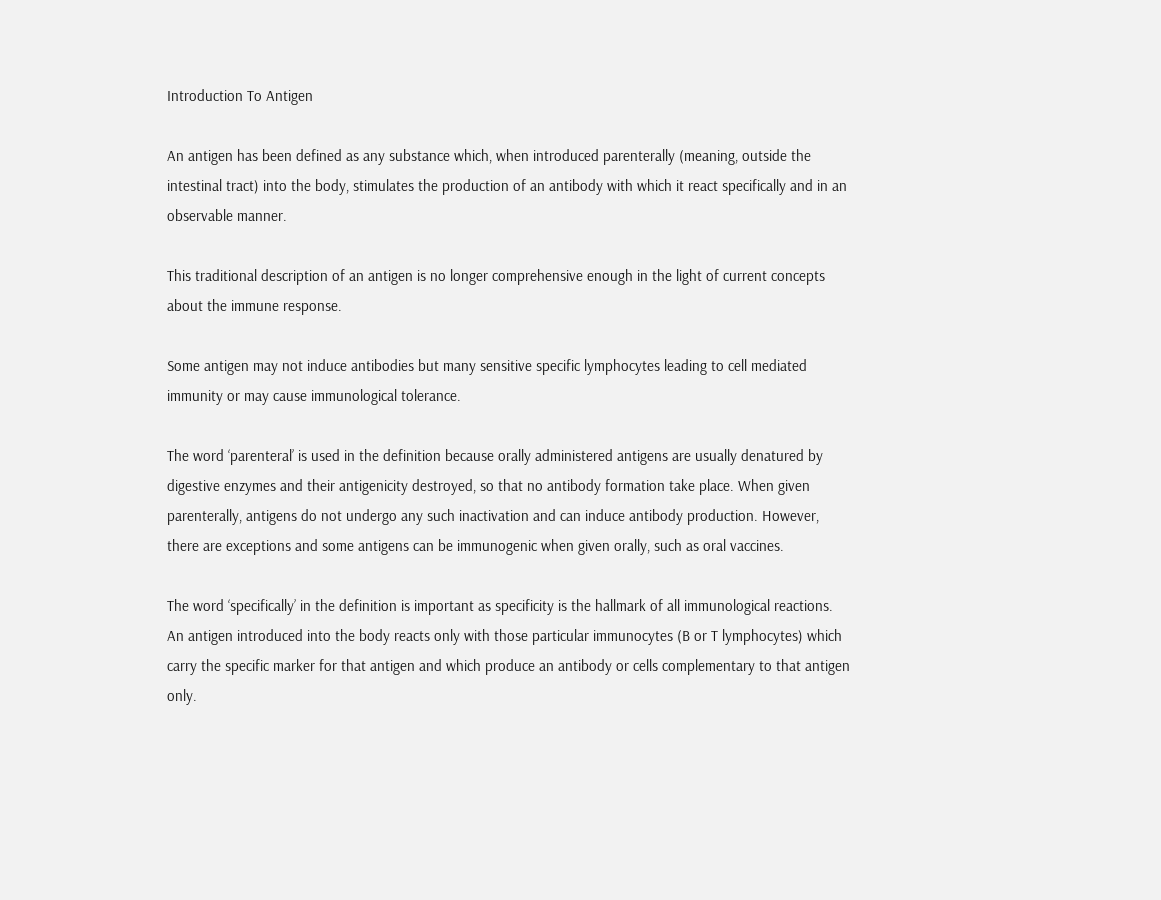Introduction To Antigen

An antigen has been defined as any substance which, when introduced parenterally (meaning, outside the intestinal tract) into the body, stimulates the production of an antibody with which it react specifically and in an observable manner.

This traditional description of an antigen is no longer comprehensive enough in the light of current concepts about the immune response.

Some antigen may not induce antibodies but many sensitive specific lymphocytes leading to cell mediated immunity or may cause immunological tolerance.

The word ‘parenteral’ is used in the definition because orally administered antigens are usually denatured by digestive enzymes and their antigenicity destroyed, so that no antibody formation take place. When given parenterally, antigens do not undergo any such inactivation and can induce antibody production. However, there are exceptions and some antigens can be immunogenic when given orally, such as oral vaccines.

The word ‘specifically’ in the definition is important as specificity is the hallmark of all immunological reactions. An antigen introduced into the body reacts only with those particular immunocytes (B or T lymphocytes) which carry the specific marker for that antigen and which produce an antibody or cells complementary to that antigen only.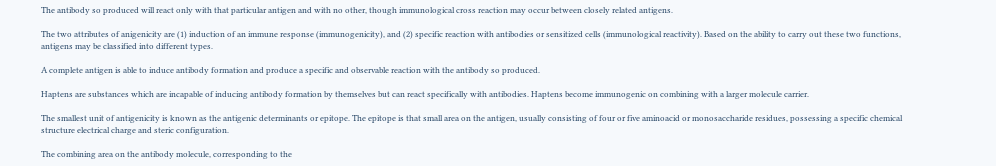The antibody so produced will react only with that particular antigen and with no other, though immunological cross reaction may occur between closely related antigens.

The two attributes of anigenicity are (1) induction of an immune response (immunogenicity), and (2) specific reaction with antibodies or sensitized cells (immunological reactivity). Based on the ability to carry out these two functions, antigens may be classified into different types.

A complete antigen is able to induce antibody formation and produce a specific and observable reaction with the antibody so produced.

Haptens are substances which are incapable of inducing antibody formation by themselves but can react specifically with antibodies. Haptens become immunogenic on combining with a larger molecule carrier.

The smallest unit of antigenicity is known as the antigenic determinants or epitope. The epitope is that small area on the antigen, usually consisting of four or five aminoacid or monosaccharide residues, possessing a specific chemical structure electrical charge and steric configuration.

The combining area on the antibody molecule, corresponding to the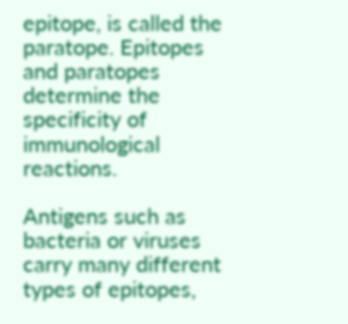epitope, is called the paratope. Epitopes and paratopes determine the specificity of immunological reactions.

Antigens such as bacteria or viruses carry many different types of epitopes,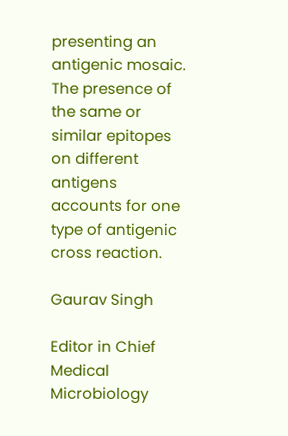presenting an antigenic mosaic. The presence of the same or similar epitopes on different antigens accounts for one type of antigenic cross reaction.

Gaurav Singh

Editor in Chief Medical Microbiology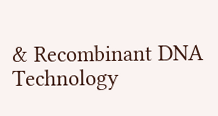& Recombinant DNA Technology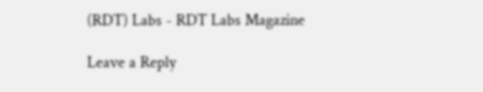(RDT) Labs - RDT Labs Magazine

Leave a Reply